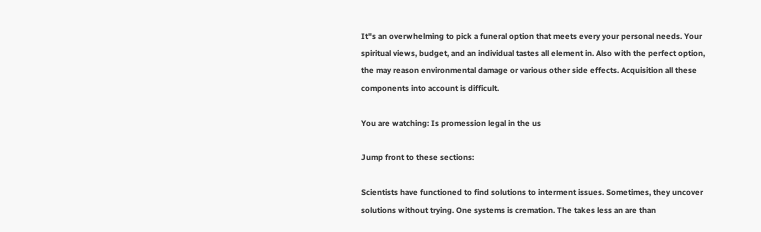It"s an overwhelming to pick a funeral option that meets every your personal needs. Your spiritual views, budget, and an individual tastes all element in. Also with the perfect option, the may reason environmental damage or various other side effects. Acquisition all these components into account is difficult.

You are watching: Is promession legal in the us

Jump front to these sections:

Scientists have functioned to find solutions to interment issues. Sometimes, they uncover solutions without trying. One systems is cremation. The takes less an are than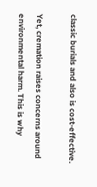classic burials and also is cost-effective.

Yet, cremation raises concerns around environmental harm. This is why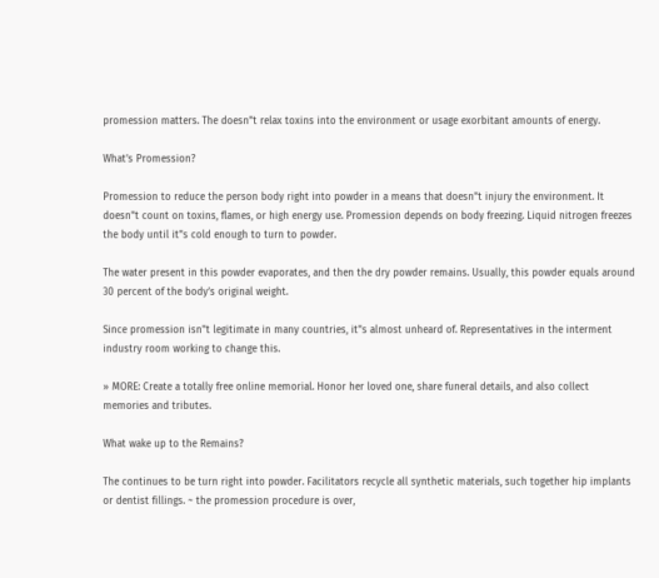promession matters. The doesn"t relax toxins into the environment or usage exorbitant amounts of energy.

What’s Promession?

Promession to reduce the person body right into powder in a means that doesn"t injury the environment. It doesn"t count on toxins, flames, or high energy use. Promession depends on body freezing. Liquid nitrogen freezes the body until it"s cold enough to turn to powder.

The water present in this powder evaporates, and then the dry powder remains. Usually, this powder equals around 30 percent of the body’s original weight.

Since promession isn"t legitimate in many countries, it"s almost unheard of. Representatives in the interment industry room working to change this.

» MORE: Create a totally free online memorial. Honor her loved one, share funeral details, and also collect memories and tributes.

What wake up to the Remains?

The continues to be turn right into powder. Facilitators recycle all synthetic materials, such together hip implants or dentist fillings. ~ the promession procedure is over,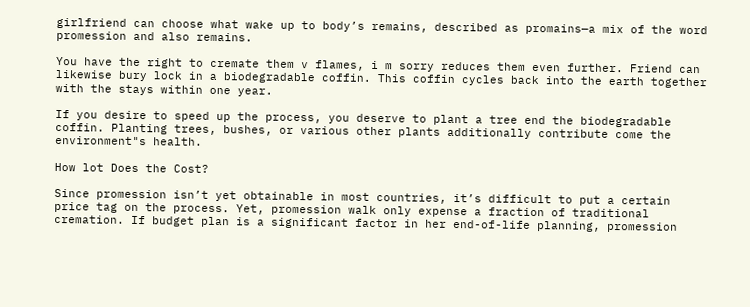girlfriend can choose what wake up to body’s remains, described as promains—a mix of the word promession and also remains.

You have the right to cremate them v flames, i m sorry reduces them even further. Friend can likewise bury lock in a biodegradable coffin. This coffin cycles back into the earth together with the stays within one year.

If you desire to speed up the process, you deserve to plant a tree end the biodegradable coffin. Planting trees, bushes, or various other plants additionally contribute come the environment"s health.

How lot Does the Cost?

Since promession isn’t yet obtainable in most countries, it’s difficult to put a certain price tag on the process. Yet, promession walk only expense a fraction of traditional cremation. If budget plan is a significant factor in her end-of-life planning, promession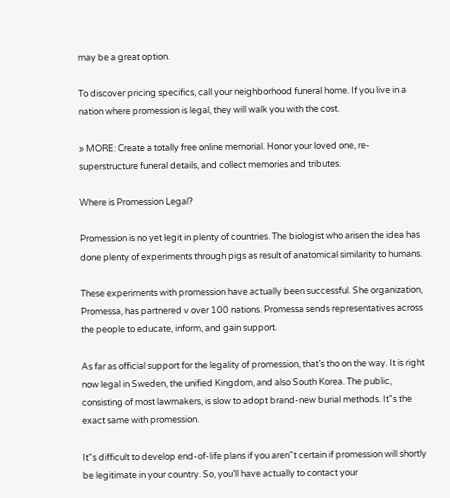may be a great option.

To discover pricing specifics, call your neighborhood funeral home. If you live in a nation where promession is legal, they will walk you with the cost.

» MORE: Create a totally free online memorial. Honor your loved one, re-superstructure funeral details, and collect memories and tributes.

Where is Promession Legal?

Promession is no yet legit in plenty of countries. The biologist who arisen the idea has done plenty of experiments through pigs as result of anatomical similarity to humans.

These experiments with promession have actually been successful. She organization, Promessa, has partnered v over 100 nations. Promessa sends representatives across the people to educate, inform, and gain support.

As far as official support for the legality of promession, that’s tho on the way. It is right now legal in Sweden, the unified Kingdom, and also South Korea. The public, consisting of most lawmakers, is slow to adopt brand-new burial methods. It"s the exact same with promession.

It"s difficult to develop end-of-life plans if you aren"t certain if promession will shortly be legitimate in your country. So, you’ll have actually to contact your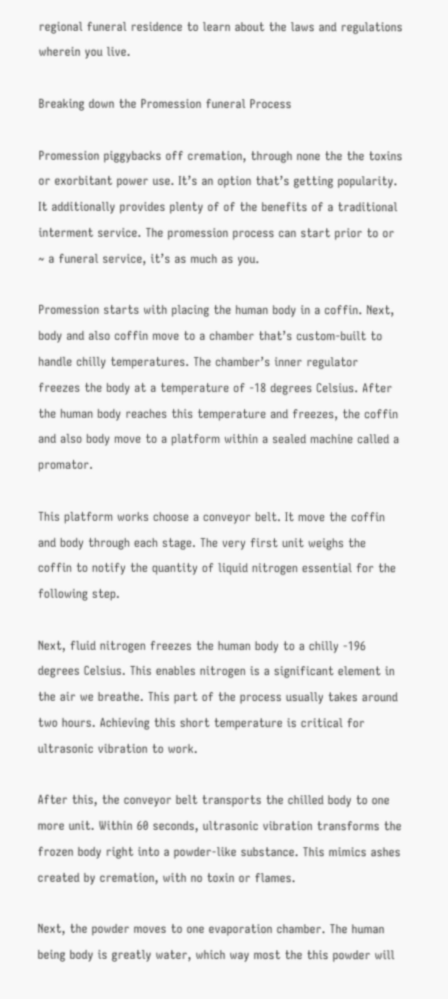regional funeral residence to learn about the laws and regulations wherein you live.

Breaking down the Promession funeral Process

Promession piggybacks off cremation, through none the the toxins or exorbitant power use. It’s an option that’s getting popularity. It additionally provides plenty of of the benefits of a traditional interment service. The promession process can start prior to or ~ a funeral service, it’s as much as you.

Promession starts with placing the human body in a coffin. Next, body and also coffin move to a chamber that’s custom-built to handle chilly temperatures. The chamber’s inner regulator freezes the body at a temperature of -18 degrees Celsius. After the human body reaches this temperature and freezes, the coffin and also body move to a platform within a sealed machine called a promator.

This platform works choose a conveyor belt. It move the coffin and body through each stage. The very first unit weighs the coffin to notify the quantity of liquid nitrogen essential for the following step.

Next, fluid nitrogen freezes the human body to a chilly -196 degrees Celsius. This enables nitrogen is a significant element in the air we breathe. This part of the process usually takes around two hours. Achieving this short temperature is critical for ultrasonic vibration to work.

After this, the conveyor belt transports the chilled body to one more unit. Within 60 seconds, ultrasonic vibration transforms the frozen body right into a powder-like substance. This mimics ashes created by cremation, with no toxin or flames.

Next, the powder moves to one evaporation chamber. The human being body is greatly water, which way most the this powder will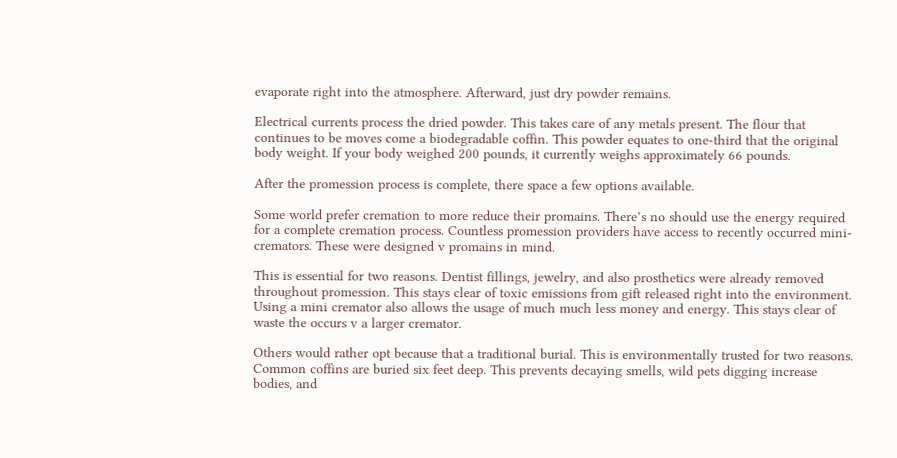evaporate right into the atmosphere. Afterward, just dry powder remains.

Electrical currents process the dried powder. This takes care of any metals present. The flour that continues to be moves come a biodegradable coffin. This powder equates to one-third that the original body weight. If your body weighed 200 pounds, it currently weighs approximately 66 pounds.

After the promession process is complete, there space a few options available.

Some world prefer cremation to more reduce their promains. There’s no should use the energy required for a complete cremation process. Countless promession providers have access to recently occurred mini-cremators. These were designed v promains in mind.

This is essential for two reasons. Dentist fillings, jewelry, and also prosthetics were already removed throughout promession. This stays clear of toxic emissions from gift released right into the environment. Using a mini cremator also allows the usage of much much less money and energy. This stays clear of waste the occurs v a larger cremator.

Others would rather opt because that a traditional burial. This is environmentally trusted for two reasons. Common coffins are buried six feet deep. This prevents decaying smells, wild pets digging increase bodies, and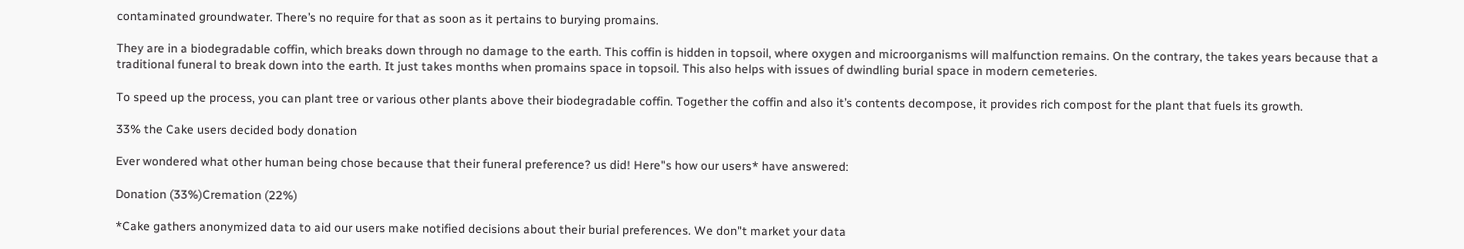contaminated groundwater. There’s no require for that as soon as it pertains to burying promains.

They are in a biodegradable coffin, which breaks down through no damage to the earth. This coffin is hidden in topsoil, where oxygen and microorganisms will malfunction remains. On the contrary, the takes years because that a traditional funeral to break down into the earth. It just takes months when promains space in topsoil. This also helps with issues of dwindling burial space in modern cemeteries.

To speed up the process, you can plant tree or various other plants above their biodegradable coffin. Together the coffin and also it’s contents decompose, it provides rich compost for the plant that fuels its growth.

33% the Cake users decided body donation

Ever wondered what other human being chose because that their funeral preference? us did! Here"s how our users* have answered:

Donation (33%)Cremation (22%)

*Cake gathers anonymized data to aid our users make notified decisions about their burial preferences. We don"t market your data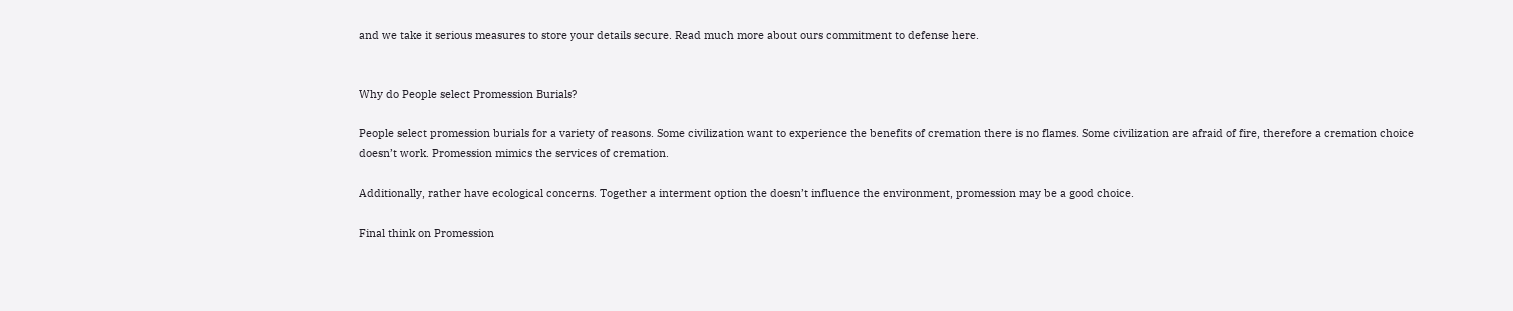and we take it serious measures to store your details secure. Read much more about ours commitment to defense here.


Why do People select Promession Burials?

People select promession burials for a variety of reasons. Some civilization want to experience the benefits of cremation there is no flames. Some civilization are afraid of fire, therefore a cremation choice doesn’t work. Promession mimics the services of cremation.

Additionally, rather have ecological concerns. Together a interment option the doesn’t influence the environment, promession may be a good choice.

Final think on Promession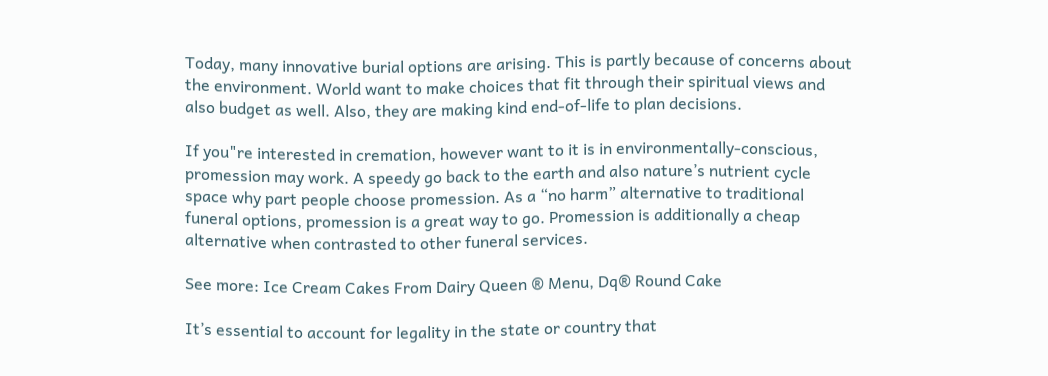Today, many innovative burial options are arising. This is partly because of concerns about the environment. World want to make choices that fit through their spiritual views and also budget as well. Also, they are making kind end-of-life to plan decisions.

If you"re interested in cremation, however want to it is in environmentally-conscious, promession may work. A speedy go back to the earth and also nature’s nutrient cycle space why part people choose promession. As a “no harm” alternative to traditional funeral options, promession is a great way to go. Promession is additionally a cheap alternative when contrasted to other funeral services.

See more: Ice Cream Cakes From Dairy Queen ® Menu, Dq® Round Cake

It’s essential to account for legality in the state or country that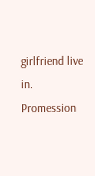girlfriend live in. Promession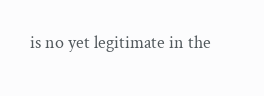is no yet legitimate in the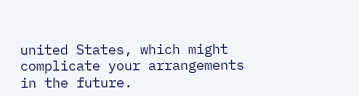united States, which might complicate your arrangements in the future.